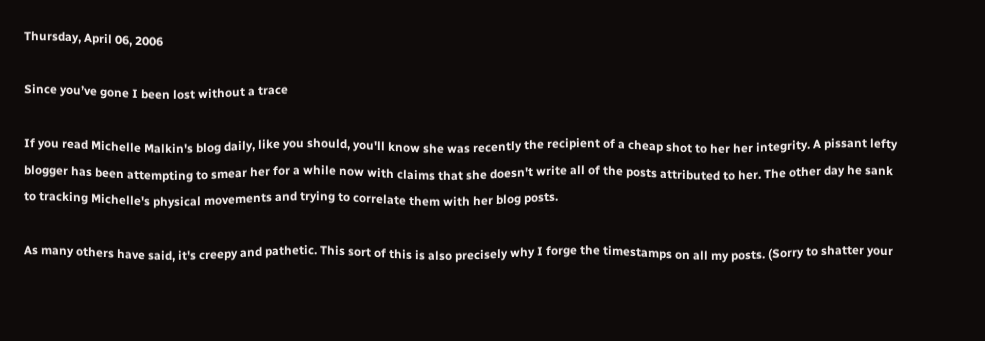Thursday, April 06, 2006

Since you’ve gone I been lost without a trace

If you read Michelle Malkin's blog daily, like you should, you'll know she was recently the recipient of a cheap shot to her her integrity. A pissant lefty blogger has been attempting to smear her for a while now with claims that she doesn't write all of the posts attributed to her. The other day he sank to tracking Michelle's physical movements and trying to correlate them with her blog posts.

As many others have said, it's creepy and pathetic. This sort of this is also precisely why I forge the timestamps on all my posts. (Sorry to shatter your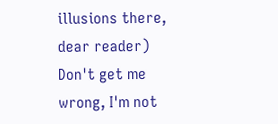illusions there, dear reader)
Don't get me wrong, I'm not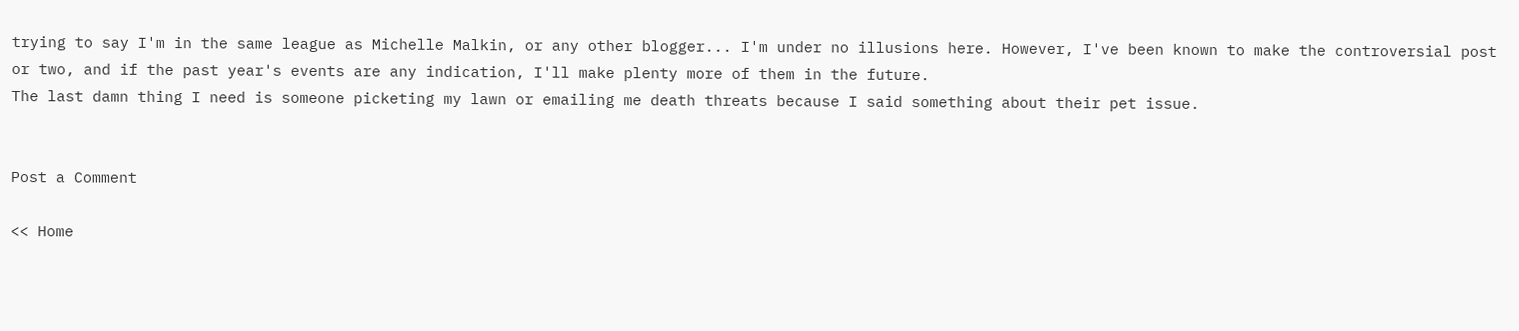trying to say I'm in the same league as Michelle Malkin, or any other blogger... I'm under no illusions here. However, I've been known to make the controversial post or two, and if the past year's events are any indication, I'll make plenty more of them in the future.
The last damn thing I need is someone picketing my lawn or emailing me death threats because I said something about their pet issue.


Post a Comment

<< Home